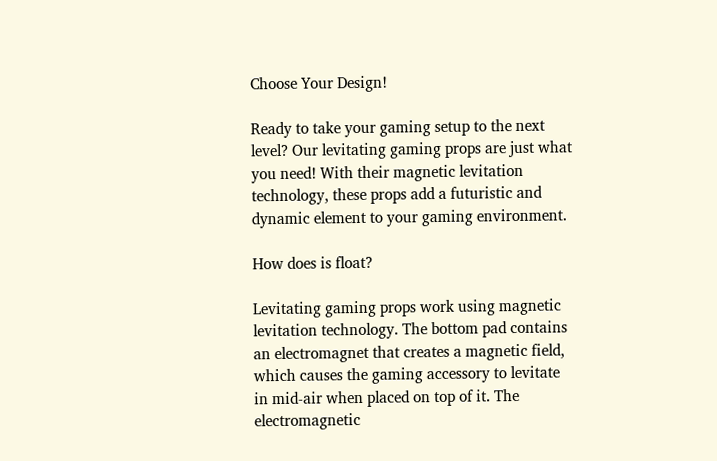Choose Your Design!

Ready to take your gaming setup to the next level? Our levitating gaming props are just what you need! With their magnetic levitation technology, these props add a futuristic and dynamic element to your gaming environment.

How does is float?

Levitating gaming props work using magnetic levitation technology. The bottom pad contains an electromagnet that creates a magnetic field, which causes the gaming accessory to levitate in mid-air when placed on top of it. The electromagnetic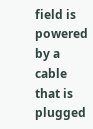field is powered by a cable that is plugged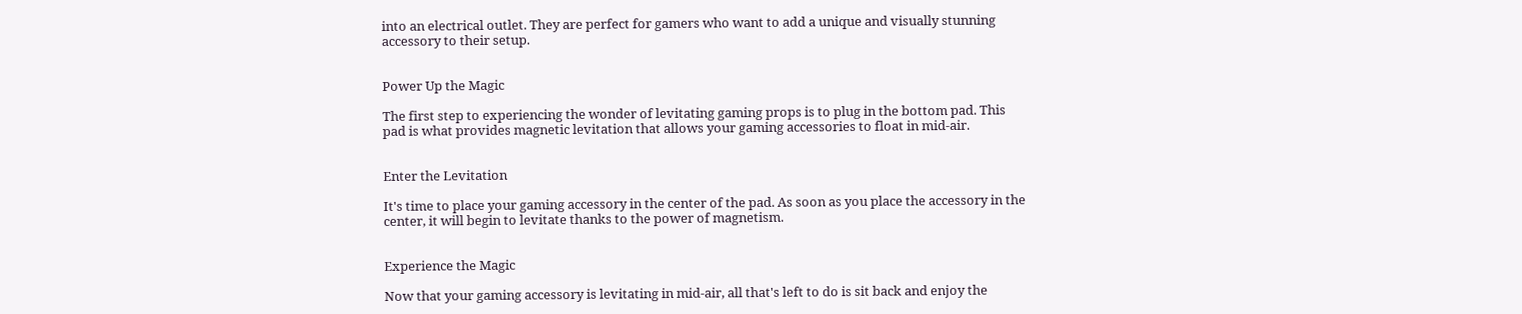into an electrical outlet. They are perfect for gamers who want to add a unique and visually stunning accessory to their setup.


Power Up the Magic

The first step to experiencing the wonder of levitating gaming props is to plug in the bottom pad. This pad is what provides magnetic levitation that allows your gaming accessories to float in mid-air.


Enter the Levitation

It's time to place your gaming accessory in the center of the pad. As soon as you place the accessory in the center, it will begin to levitate thanks to the power of magnetism.


Experience the Magic

Now that your gaming accessory is levitating in mid-air, all that's left to do is sit back and enjoy the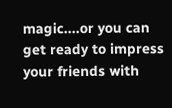magic....or you can get ready to impress your friends with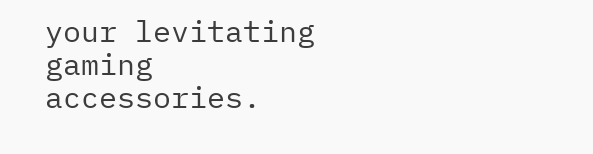your levitating gaming accessories.